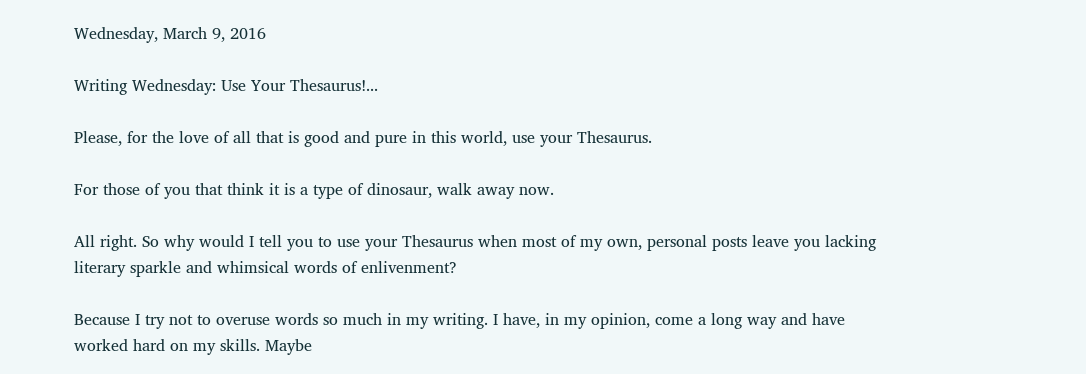Wednesday, March 9, 2016

Writing Wednesday: Use Your Thesaurus!...

Please, for the love of all that is good and pure in this world, use your Thesaurus.

For those of you that think it is a type of dinosaur, walk away now.

All right. So why would I tell you to use your Thesaurus when most of my own, personal posts leave you lacking literary sparkle and whimsical words of enlivenment?

Because I try not to overuse words so much in my writing. I have, in my opinion, come a long way and have worked hard on my skills. Maybe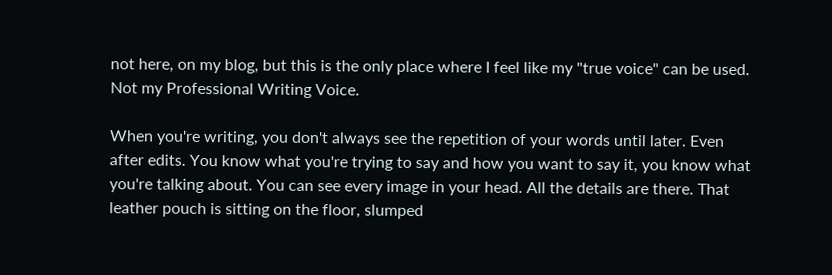not here, on my blog, but this is the only place where I feel like my "true voice" can be used. Not my Professional Writing Voice.

When you're writing, you don't always see the repetition of your words until later. Even after edits. You know what you're trying to say and how you want to say it, you know what you're talking about. You can see every image in your head. All the details are there. That leather pouch is sitting on the floor, slumped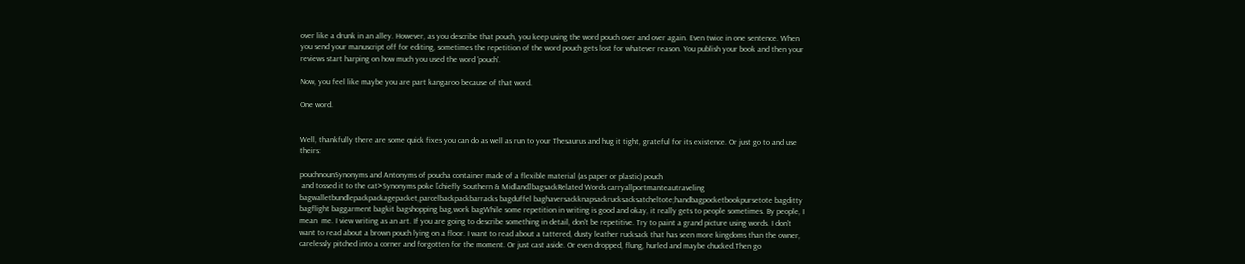over like a drunk in an alley. However, as you describe that pouch, you keep using the word pouch over and over again. Even twice in one sentence. When you send your manuscript off for editing, sometimes the repetition of the word pouch gets lost for whatever reason. You publish your book and then your reviews start harping on how much you used the word 'pouch'.

Now, you feel like maybe you are part kangaroo because of that word.

One word.


Well, thankfully there are some quick fixes you can do as well as run to your Thesaurus and hug it tight, grateful for its existence. Or just go to and use theirs:

pouchnounSynonyms and Antonyms of poucha container made of a flexible material (as paper or plastic) pouch
 and tossed it to the cat>Synonyms poke [chiefly Southern & Midland]bagsackRelated Words carryallportmanteautraveling bagwalletbundlepackpackagepacket,parcelbackpackbarracks bagduffel baghaversackknapsackrucksacksatcheltote;handbagpocketbookpursetote bagditty bagflight baggarment bagkit bagshopping bag,work bagWhile some repetition in writing is good and okay, it really gets to people sometimes. By people, I mean  me. I view writing as an art. If you are going to describe something in detail, don't be repetitive. Try to paint a grand picture using words. I don't want to read about a brown pouch lying on a floor. I want to read about a tattered, dusty leather rucksack that has seen more kingdoms than the owner, carelessly pitched into a corner and forgotten for the moment. Or just cast aside. Or even dropped, flung, hurled and maybe chucked.Then go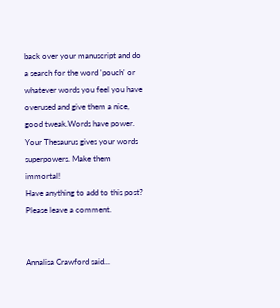back over your manuscript and do a search for the word 'pouch' or whatever words you feel you have overused and give them a nice, good tweak.Words have power. Your Thesaurus gives your words superpowers. Make them immortal!
Have anything to add to this post? Please leave a comment.


Annalisa Crawford said...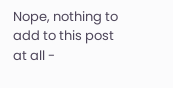Nope, nothing to add to this post at all -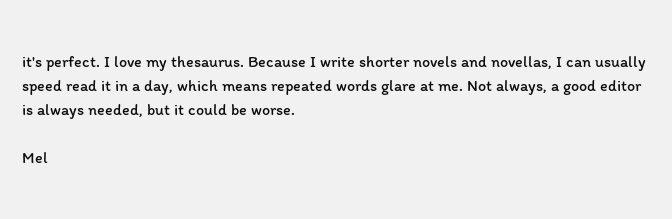it's perfect. I love my thesaurus. Because I write shorter novels and novellas, I can usually speed read it in a day, which means repeated words glare at me. Not always, a good editor is always needed, but it could be worse.

Mel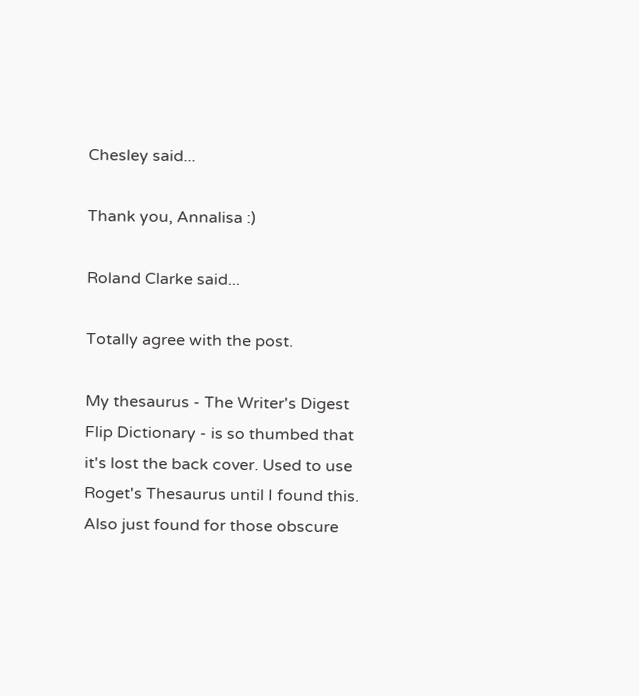Chesley said...

Thank you, Annalisa :)

Roland Clarke said...

Totally agree with the post.

My thesaurus - The Writer's Digest Flip Dictionary - is so thumbed that it's lost the back cover. Used to use Roget's Thesaurus until I found this. Also just found for those obscure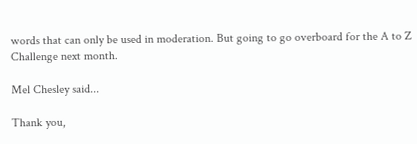words that can only be used in moderation. But going to go overboard for the A to Z Challenge next month.

Mel Chesley said...

Thank you,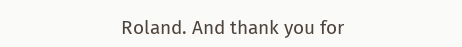Roland. And thank you for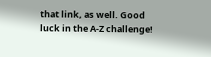that link, as well. Good luck in the A-Z challenge!